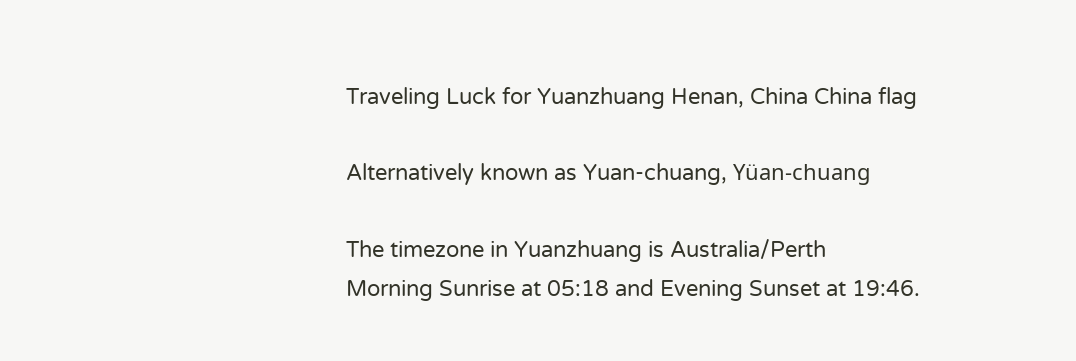Traveling Luck for Yuanzhuang Henan, China China flag

Alternatively known as Yuan-chuang, Yüan-chuang

The timezone in Yuanzhuang is Australia/Perth
Morning Sunrise at 05:18 and Evening Sunset at 19:46.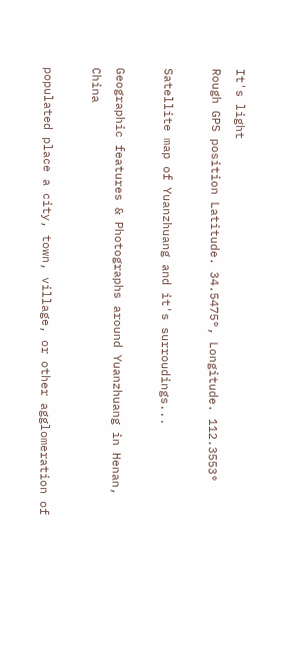It's light
Rough GPS position Latitude. 34.5475°, Longitude. 112.3553°

Satellite map of Yuanzhuang and it's surroudings...

Geographic features & Photographs around Yuanzhuang in Henan, China

populated place a city, town, village, or other agglomeration of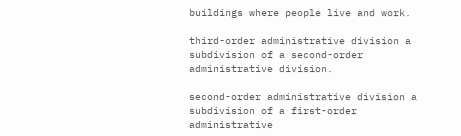buildings where people live and work.

third-order administrative division a subdivision of a second-order administrative division.

second-order administrative division a subdivision of a first-order administrative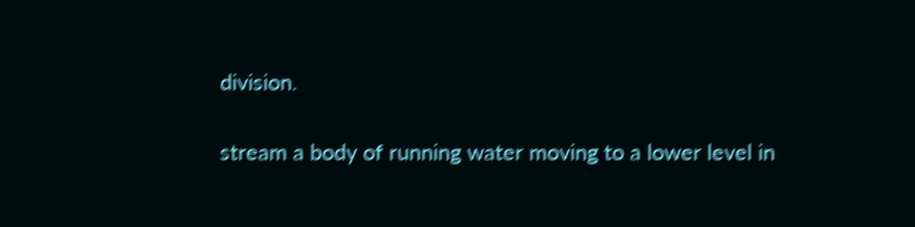division.

stream a body of running water moving to a lower level in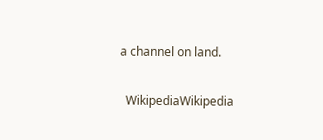a channel on land.

  WikipediaWikipedia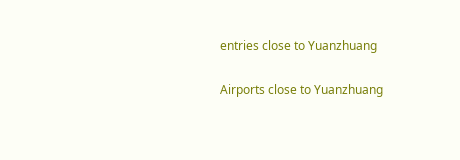entries close to Yuanzhuang

Airports close to Yuanzhuang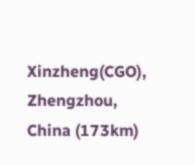Xinzheng(CGO), Zhengzhou, China (173km)